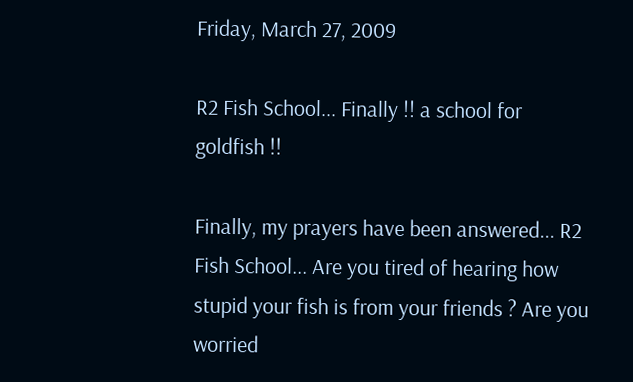Friday, March 27, 2009

R2 Fish School... Finally !! a school for goldfish !!

Finally, my prayers have been answered... R2 Fish School... Are you tired of hearing how stupid your fish is from your friends ? Are you worried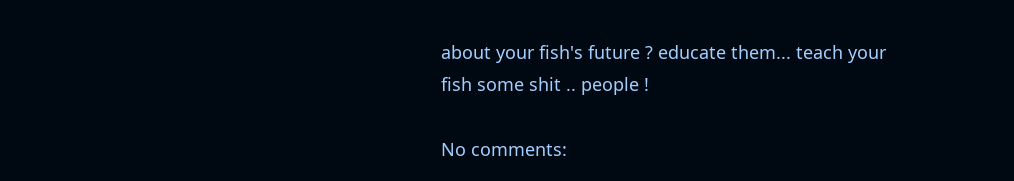about your fish's future ? educate them... teach your fish some shit .. people !

No comments: